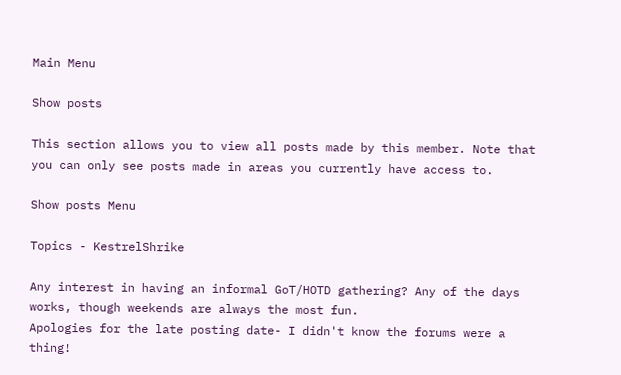Main Menu

Show posts

This section allows you to view all posts made by this member. Note that you can only see posts made in areas you currently have access to.

Show posts Menu

Topics - KestrelShrike

Any interest in having an informal GoT/HOTD gathering? Any of the days works, though weekends are always the most fun.
Apologies for the late posting date- I didn't know the forums were a thing!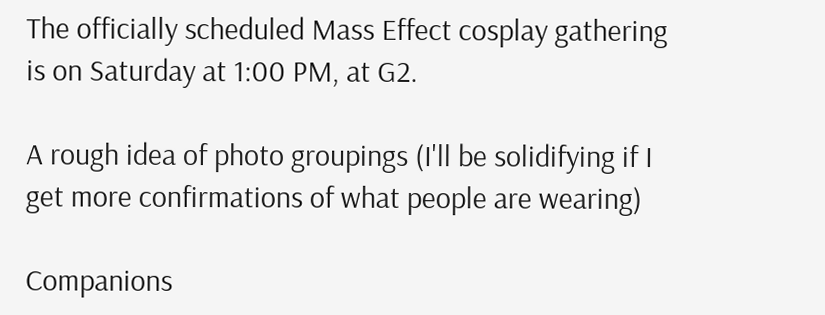The officially scheduled Mass Effect cosplay gathering is on Saturday at 1:00 PM, at G2.

A rough idea of photo groupings (I'll be solidifying if I get more confirmations of what people are wearing)

Companions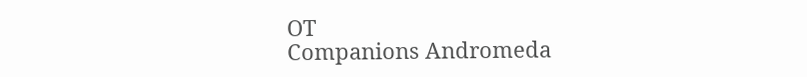OT
Companions Andromeda